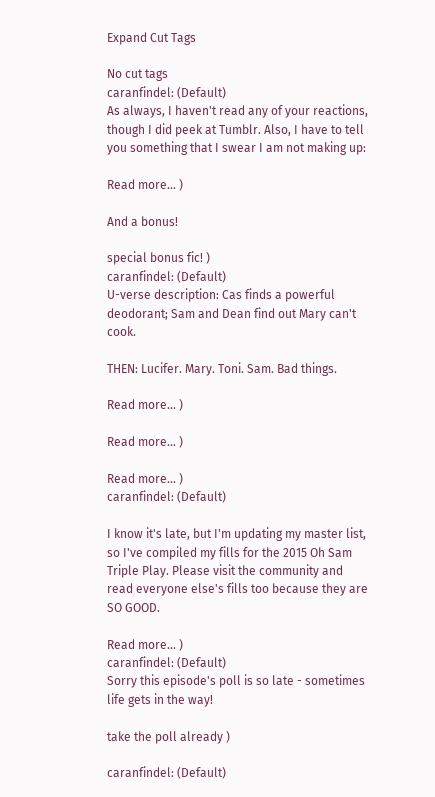Expand Cut Tags

No cut tags
caranfindel: (Default)
As always, I haven't read any of your reactions, though I did peek at Tumblr. Also, I have to tell you something that I swear I am not making up:

Read more... )

And a bonus!

special bonus fic! )
caranfindel: (Default)
U-verse description: Cas finds a powerful deodorant; Sam and Dean find out Mary can't cook.

THEN: Lucifer. Mary. Toni. Sam. Bad things.

Read more... )

Read more... )

Read more... )
caranfindel: (Default)

I know it's late, but I'm updating my master list, so I've compiled my fills for the 2015 Oh Sam Triple Play. Please visit the community and read everyone else's fills too because they are SO GOOD.

Read more... )
caranfindel: (Default)
Sorry this episode's poll is so late - sometimes life gets in the way!

take the poll already )

caranfindel: (Default)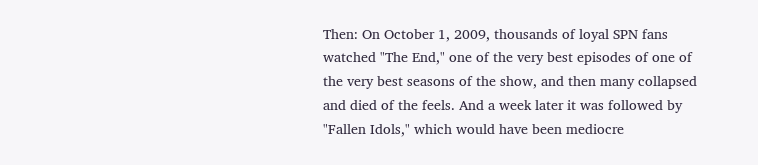Then: On October 1, 2009, thousands of loyal SPN fans watched "The End," one of the very best episodes of one of the very best seasons of the show, and then many collapsed and died of the feels. And a week later it was followed by "Fallen Idols," which would have been mediocre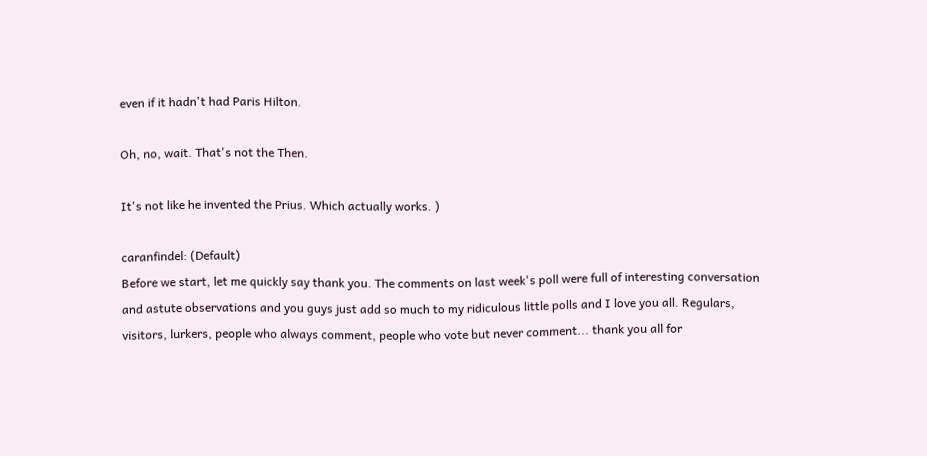even if it hadn't had Paris Hilton.

Oh, no, wait. That's not the Then.

It's not like he invented the Prius. Which actually works. )

caranfindel: (Default)
Before we start, let me quickly say thank you. The comments on last week's poll were full of interesting conversation and astute observations and you guys just add so much to my ridiculous little polls and I love you all. Regulars, visitors, lurkers, people who always comment, people who vote but never comment... thank you all for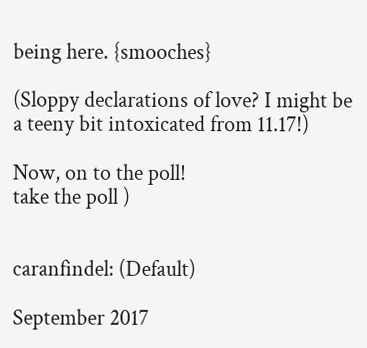being here. {smooches}

(Sloppy declarations of love? I might be a teeny bit intoxicated from 11.17!)

Now, on to the poll!
take the poll )


caranfindel: (Default)

September 2017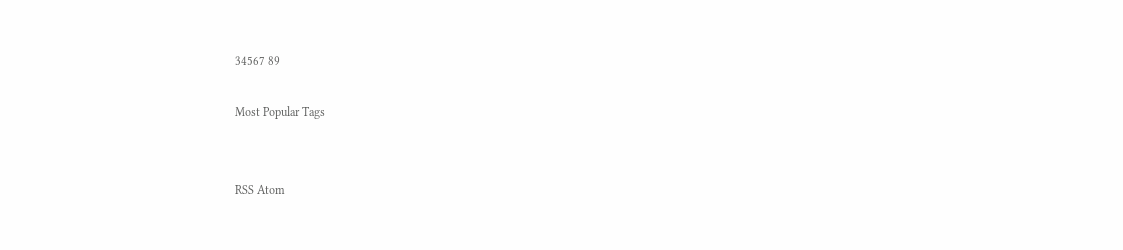34567 89

Most Popular Tags


RSS Atom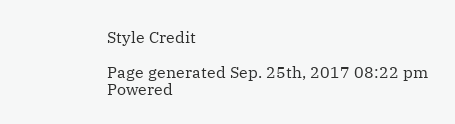Style Credit

Page generated Sep. 25th, 2017 08:22 pm
Powered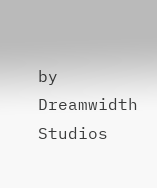by Dreamwidth Studios